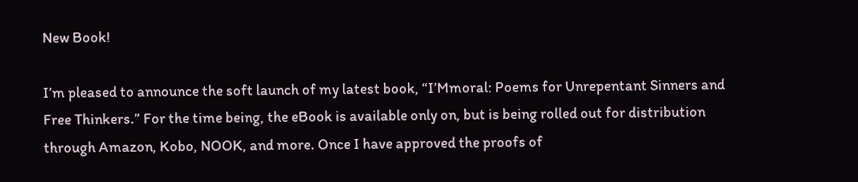New Book!

I’m pleased to announce the soft launch of my latest book, “I’Mmoral: Poems for Unrepentant Sinners and Free Thinkers.” For the time being, the eBook is available only on, but is being rolled out for distribution through Amazon, Kobo, NOOK, and more. Once I have approved the proofs of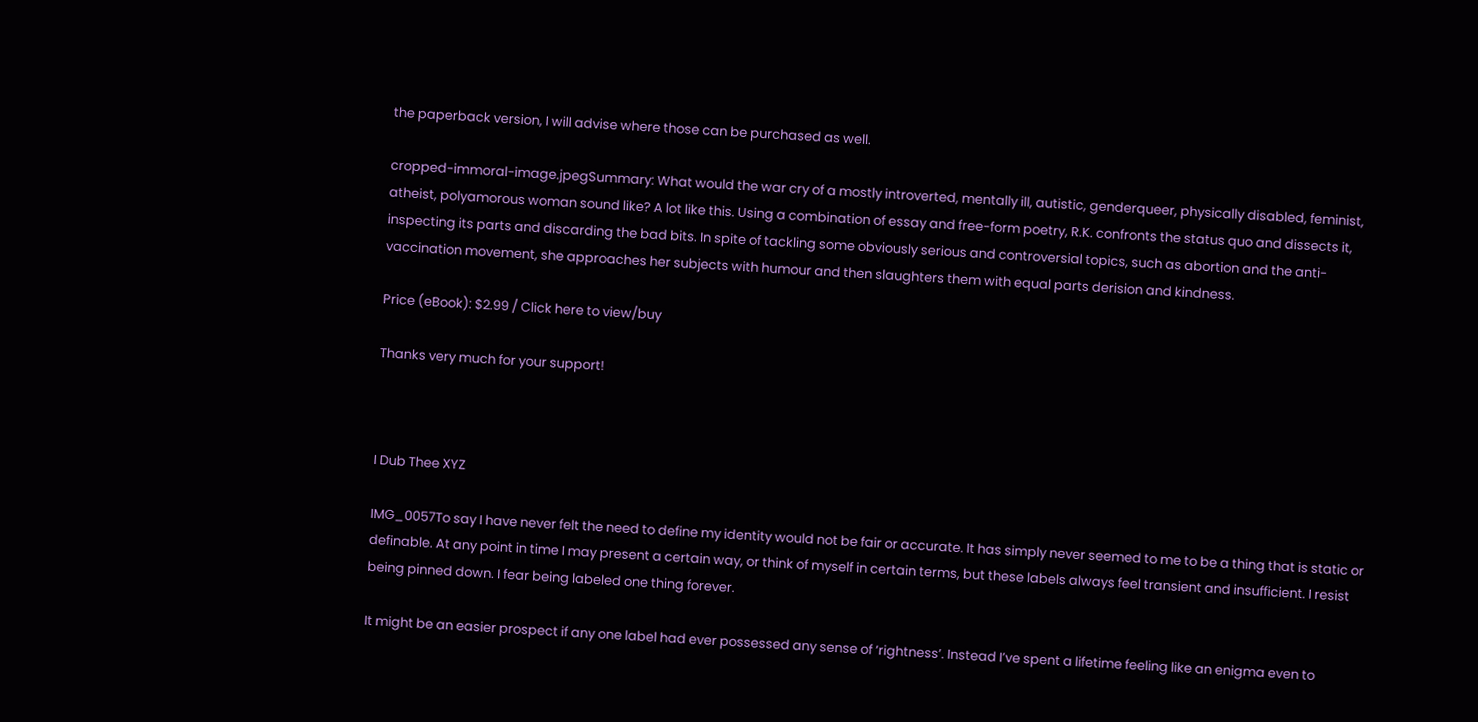the paperback version, I will advise where those can be purchased as well.

cropped-immoral-image.jpegSummary: What would the war cry of a mostly introverted, mentally ill, autistic, genderqueer, physically disabled, feminist, atheist, polyamorous woman sound like? A lot like this. Using a combination of essay and free-form poetry, R.K. confronts the status quo and dissects it, inspecting its parts and discarding the bad bits. In spite of tackling some obviously serious and controversial topics, such as abortion and the anti-vaccination movement, she approaches her subjects with humour and then slaughters them with equal parts derision and kindness.

Price (eBook): $2.99 / Click here to view/buy

Thanks very much for your support!



I Dub Thee XYZ

IMG_0057To say I have never felt the need to define my identity would not be fair or accurate. It has simply never seemed to me to be a thing that is static or definable. At any point in time I may present a certain way, or think of myself in certain terms, but these labels always feel transient and insufficient. I resist being pinned down. I fear being labeled one thing forever.

It might be an easier prospect if any one label had ever possessed any sense of ‘rightness’. Instead I’ve spent a lifetime feeling like an enigma even to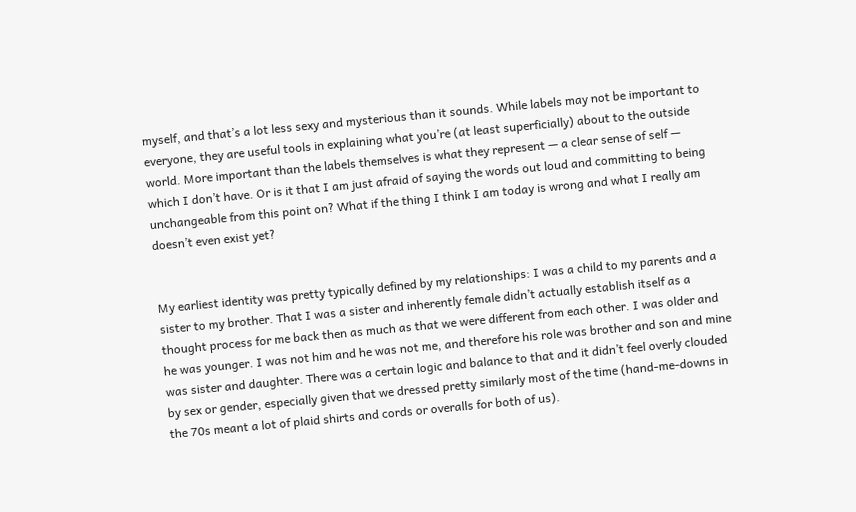myself, and that’s a lot less sexy and mysterious than it sounds. While labels may not be important to everyone, they are useful tools in explaining what you’re (at least superficially) about to the outside world. More important than the labels themselves is what they represent — a clear sense of self — which I don’t have. Or is it that I am just afraid of saying the words out loud and committing to being unchangeable from this point on? What if the thing I think I am today is wrong and what I really am doesn’t even exist yet?


My earliest identity was pretty typically defined by my relationships: I was a child to my parents and a sister to my brother. That I was a sister and inherently female didn’t actually establish itself as a thought process for me back then as much as that we were different from each other. I was older and he was younger. I was not him and he was not me, and therefore his role was brother and son and mine was sister and daughter. There was a certain logic and balance to that and it didn’t feel overly clouded by sex or gender, especially given that we dressed pretty similarly most of the time (hand-me-downs in the 70s meant a lot of plaid shirts and cords or overalls for both of us).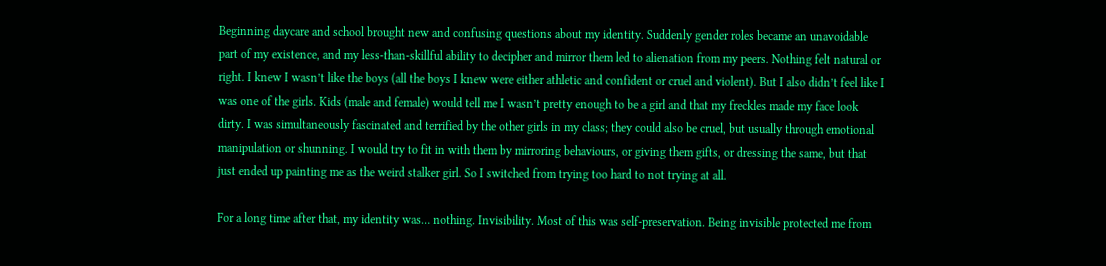Beginning daycare and school brought new and confusing questions about my identity. Suddenly gender roles became an unavoidable part of my existence, and my less-than-skillful ability to decipher and mirror them led to alienation from my peers. Nothing felt natural or right. I knew I wasn’t like the boys (all the boys I knew were either athletic and confident or cruel and violent). But I also didn’t feel like I was one of the girls. Kids (male and female) would tell me I wasn’t pretty enough to be a girl and that my freckles made my face look dirty. I was simultaneously fascinated and terrified by the other girls in my class; they could also be cruel, but usually through emotional manipulation or shunning. I would try to fit in with them by mirroring behaviours, or giving them gifts, or dressing the same, but that just ended up painting me as the weird stalker girl. So I switched from trying too hard to not trying at all.

For a long time after that, my identity was… nothing. Invisibility. Most of this was self-preservation. Being invisible protected me from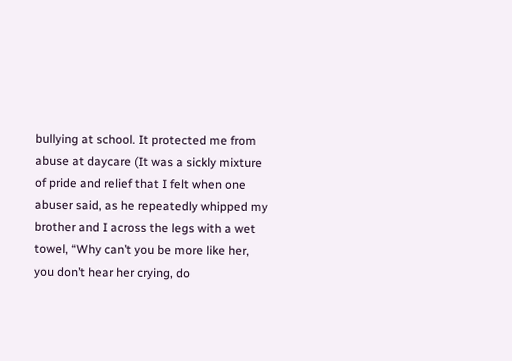bullying at school. It protected me from abuse at daycare (It was a sickly mixture of pride and relief that I felt when one abuser said, as he repeatedly whipped my brother and I across the legs with a wet towel, “Why can’t you be more like her, you don’t hear her crying, do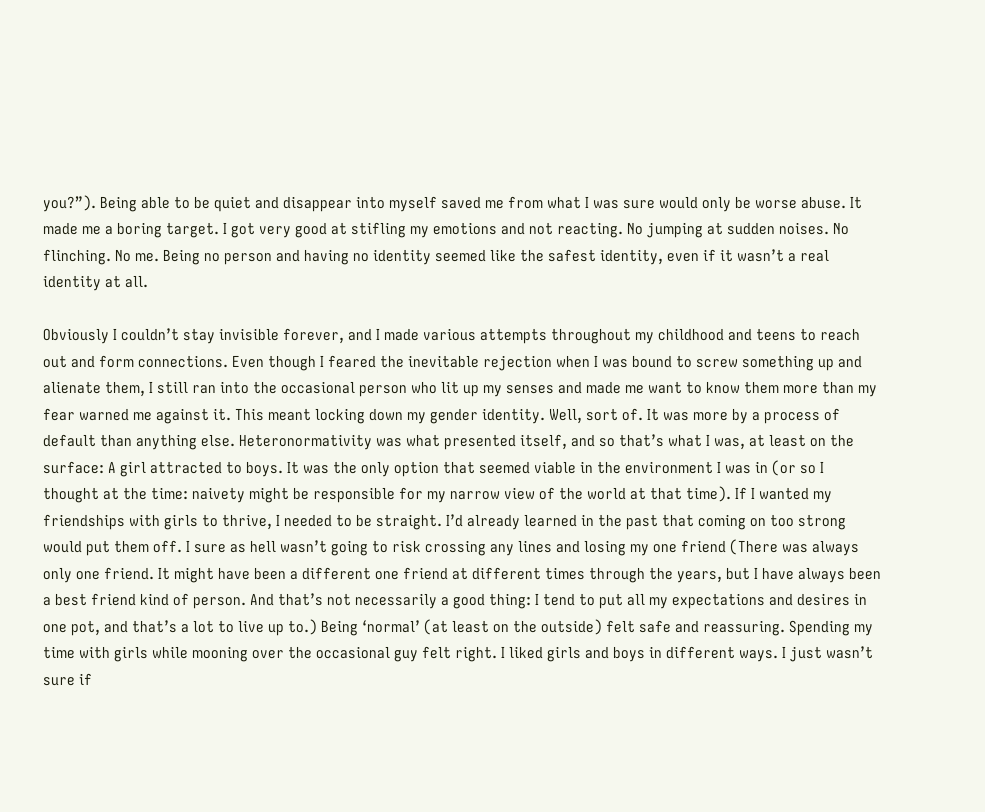you?”). Being able to be quiet and disappear into myself saved me from what I was sure would only be worse abuse. It made me a boring target. I got very good at stifling my emotions and not reacting. No jumping at sudden noises. No flinching. No me. Being no person and having no identity seemed like the safest identity, even if it wasn’t a real identity at all.

Obviously I couldn’t stay invisible forever, and I made various attempts throughout my childhood and teens to reach out and form connections. Even though I feared the inevitable rejection when I was bound to screw something up and alienate them, I still ran into the occasional person who lit up my senses and made me want to know them more than my fear warned me against it. This meant locking down my gender identity. Well, sort of. It was more by a process of default than anything else. Heteronormativity was what presented itself, and so that’s what I was, at least on the surface: A girl attracted to boys. It was the only option that seemed viable in the environment I was in (or so I thought at the time: naivety might be responsible for my narrow view of the world at that time). If I wanted my friendships with girls to thrive, I needed to be straight. I’d already learned in the past that coming on too strong would put them off. I sure as hell wasn’t going to risk crossing any lines and losing my one friend (There was always only one friend. It might have been a different one friend at different times through the years, but I have always been a best friend kind of person. And that’s not necessarily a good thing: I tend to put all my expectations and desires in one pot, and that’s a lot to live up to.) Being ‘normal’ (at least on the outside) felt safe and reassuring. Spending my time with girls while mooning over the occasional guy felt right. I liked girls and boys in different ways. I just wasn’t sure if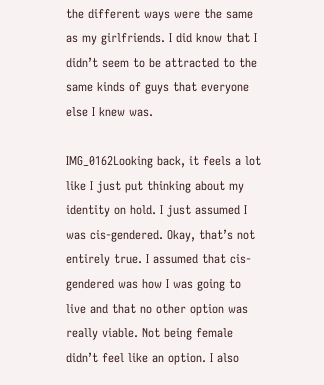the different ways were the same as my girlfriends. I did know that I didn’t seem to be attracted to the same kinds of guys that everyone else I knew was.

IMG_0162Looking back, it feels a lot like I just put thinking about my identity on hold. I just assumed I was cis-gendered. Okay, that’s not entirely true. I assumed that cis-gendered was how I was going to live and that no other option was really viable. Not being female didn’t feel like an option. I also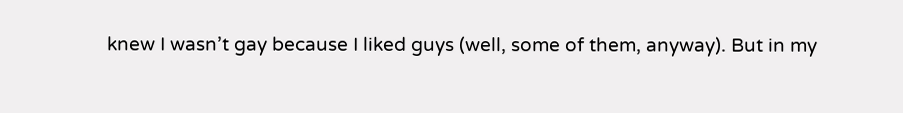knew I wasn’t gay because I liked guys (well, some of them, anyway). But in my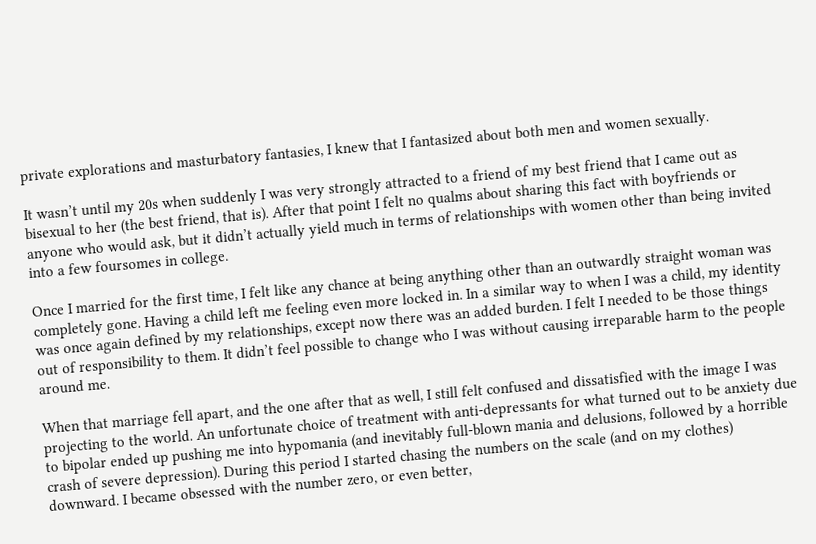private explorations and masturbatory fantasies, I knew that I fantasized about both men and women sexually.

It wasn’t until my 20s when suddenly I was very strongly attracted to a friend of my best friend that I came out as bisexual to her (the best friend, that is). After that point I felt no qualms about sharing this fact with boyfriends or anyone who would ask, but it didn’t actually yield much in terms of relationships with women other than being invited into a few foursomes in college.

Once I married for the first time, I felt like any chance at being anything other than an outwardly straight woman was completely gone. Having a child left me feeling even more locked in. In a similar way to when I was a child, my identity was once again defined by my relationships, except now there was an added burden. I felt I needed to be those things out of responsibility to them. It didn’t feel possible to change who I was without causing irreparable harm to the people around me.

When that marriage fell apart, and the one after that as well, I still felt confused and dissatisfied with the image I was projecting to the world. An unfortunate choice of treatment with anti-depressants for what turned out to be anxiety due to bipolar ended up pushing me into hypomania (and inevitably full-blown mania and delusions, followed by a horrible crash of severe depression). During this period I started chasing the numbers on the scale (and on my clothes) downward. I became obsessed with the number zero, or even better,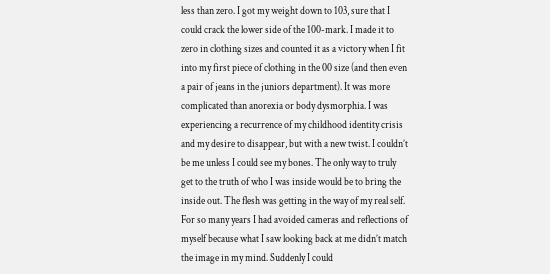less than zero. I got my weight down to 103, sure that I could crack the lower side of the 100-mark. I made it to zero in clothing sizes and counted it as a victory when I fit into my first piece of clothing in the 00 size (and then even a pair of jeans in the juniors department). It was more complicated than anorexia or body dysmorphia. I was experiencing a recurrence of my childhood identity crisis and my desire to disappear, but with a new twist. I couldn’t be me unless I could see my bones. The only way to truly get to the truth of who I was inside would be to bring the inside out. The flesh was getting in the way of my real self. For so many years I had avoided cameras and reflections of myself because what I saw looking back at me didn’t match the image in my mind. Suddenly I could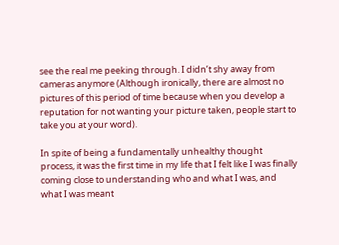see the real me peeking through. I didn’t shy away from cameras anymore (Although ironically, there are almost no pictures of this period of time because when you develop a reputation for not wanting your picture taken, people start to take you at your word).

In spite of being a fundamentally unhealthy thought process, it was the first time in my life that I felt like I was finally coming close to understanding who and what I was, and what I was meant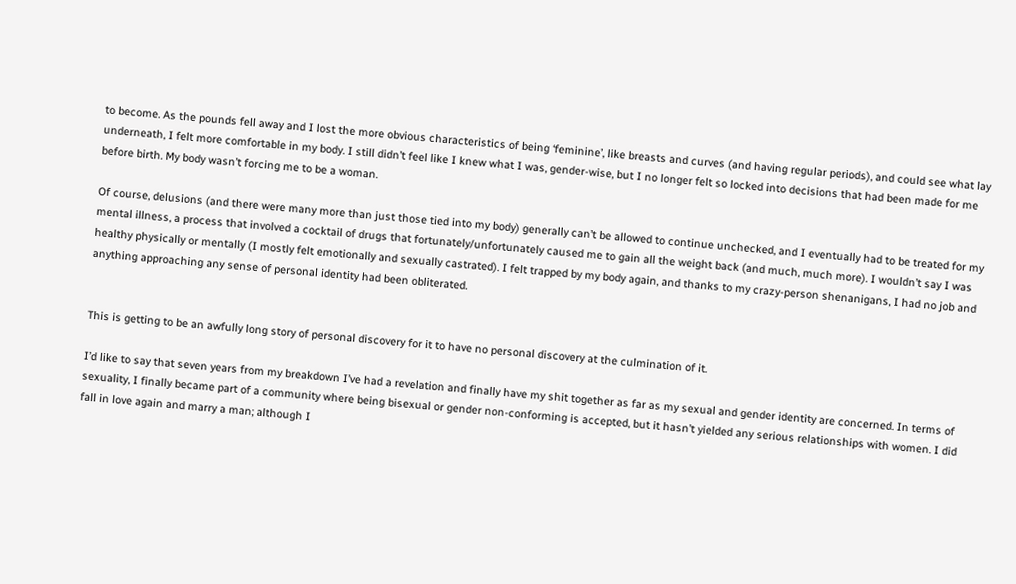to become. As the pounds fell away and I lost the more obvious characteristics of being ‘feminine’, like breasts and curves (and having regular periods), and could see what lay underneath, I felt more comfortable in my body. I still didn’t feel like I knew what I was, gender-wise, but I no longer felt so locked into decisions that had been made for me before birth. My body wasn’t forcing me to be a woman.

Of course, delusions (and there were many more than just those tied into my body) generally can’t be allowed to continue unchecked, and I eventually had to be treated for my mental illness, a process that involved a cocktail of drugs that fortunately/unfortunately caused me to gain all the weight back (and much, much more). I wouldn’t say I was healthy physically or mentally (I mostly felt emotionally and sexually castrated). I felt trapped by my body again, and thanks to my crazy-person shenanigans, I had no job and anything approaching any sense of personal identity had been obliterated.


This is getting to be an awfully long story of personal discovery for it to have no personal discovery at the culmination of it.

I’d like to say that seven years from my breakdown I’ve had a revelation and finally have my shit together as far as my sexual and gender identity are concerned. In terms of sexuality, I finally became part of a community where being bisexual or gender non-conforming is accepted, but it hasn’t yielded any serious relationships with women. I did fall in love again and marry a man; although I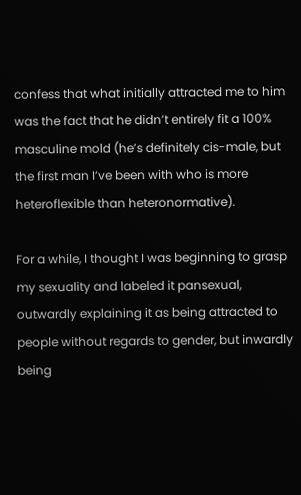confess that what initially attracted me to him was the fact that he didn’t entirely fit a 100% masculine mold (he’s definitely cis-male, but the first man I’ve been with who is more heteroflexible than heteronormative).

For a while, I thought I was beginning to grasp my sexuality and labeled it pansexual, outwardly explaining it as being attracted to people without regards to gender, but inwardly being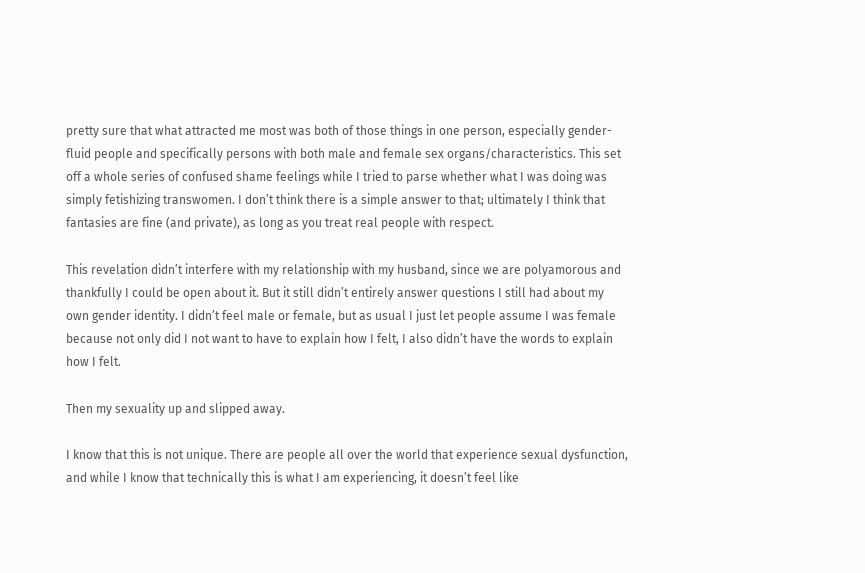pretty sure that what attracted me most was both of those things in one person, especially gender-fluid people and specifically persons with both male and female sex organs/characteristics. This set off a whole series of confused shame feelings while I tried to parse whether what I was doing was simply fetishizing transwomen. I don’t think there is a simple answer to that; ultimately I think that fantasies are fine (and private), as long as you treat real people with respect.

This revelation didn’t interfere with my relationship with my husband, since we are polyamorous and thankfully I could be open about it. But it still didn’t entirely answer questions I still had about my own gender identity. I didn’t feel male or female, but as usual I just let people assume I was female because not only did I not want to have to explain how I felt, I also didn’t have the words to explain how I felt.

Then my sexuality up and slipped away.

I know that this is not unique. There are people all over the world that experience sexual dysfunction, and while I know that technically this is what I am experiencing, it doesn’t feel like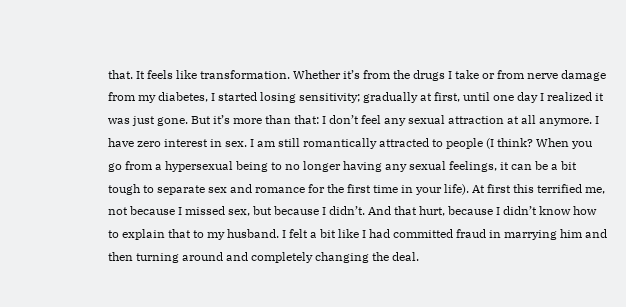that. It feels like transformation. Whether it’s from the drugs I take or from nerve damage from my diabetes, I started losing sensitivity; gradually at first, until one day I realized it was just gone. But it’s more than that: I don’t feel any sexual attraction at all anymore. I have zero interest in sex. I am still romantically attracted to people (I think? When you go from a hypersexual being to no longer having any sexual feelings, it can be a bit tough to separate sex and romance for the first time in your life). At first this terrified me, not because I missed sex, but because I didn’t. And that hurt, because I didn’t know how to explain that to my husband. I felt a bit like I had committed fraud in marrying him and then turning around and completely changing the deal.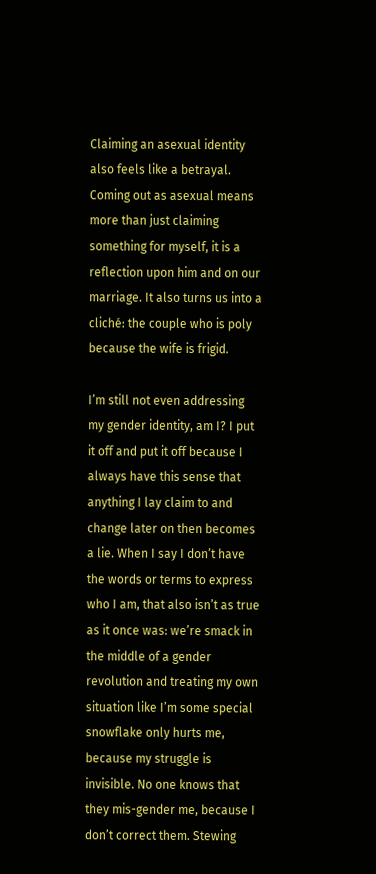Claiming an asexual identity also feels like a betrayal. Coming out as asexual means more than just claiming something for myself, it is a reflection upon him and on our marriage. It also turns us into a cliché: the couple who is poly because the wife is frigid.

I’m still not even addressing my gender identity, am I? I put it off and put it off because I always have this sense that anything I lay claim to and change later on then becomes a lie. When I say I don’t have the words or terms to express who I am, that also isn’t as true as it once was: we’re smack in the middle of a gender revolution and treating my own situation like I’m some special snowflake only hurts me, because my struggle is invisible. No one knows that they mis-gender me, because I don’t correct them. Stewing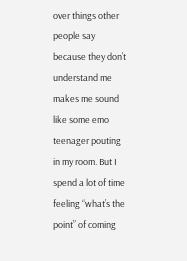over things other people say because they don’t understand me makes me sound like some emo teenager pouting in my room. But I spend a lot of time feeling “what’s the point” of coming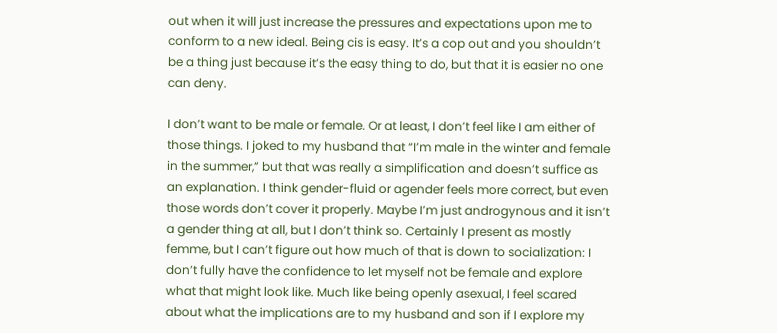out when it will just increase the pressures and expectations upon me to conform to a new ideal. Being cis is easy. It’s a cop out and you shouldn’t be a thing just because it’s the easy thing to do, but that it is easier no one can deny.

I don’t want to be male or female. Or at least, I don’t feel like I am either of those things. I joked to my husband that “I’m male in the winter and female in the summer,” but that was really a simplification and doesn’t suffice as an explanation. I think gender-fluid or agender feels more correct, but even those words don’t cover it properly. Maybe I’m just androgynous and it isn’t a gender thing at all, but I don’t think so. Certainly I present as mostly femme, but I can’t figure out how much of that is down to socialization: I don’t fully have the confidence to let myself not be female and explore what that might look like. Much like being openly asexual, I feel scared about what the implications are to my husband and son if I explore my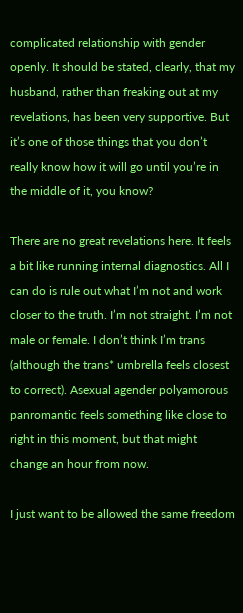complicated relationship with gender openly. It should be stated, clearly, that my husband, rather than freaking out at my revelations, has been very supportive. But it’s one of those things that you don’t really know how it will go until you’re in the middle of it, you know?

There are no great revelations here. It feels a bit like running internal diagnostics. All I can do is rule out what I’m not and work closer to the truth. I’m not straight. I’m not male or female. I don’t think I’m trans (although the trans* umbrella feels closest to correct). Asexual agender polyamorous panromantic feels something like close to right in this moment, but that might change an hour from now.

I just want to be allowed the same freedom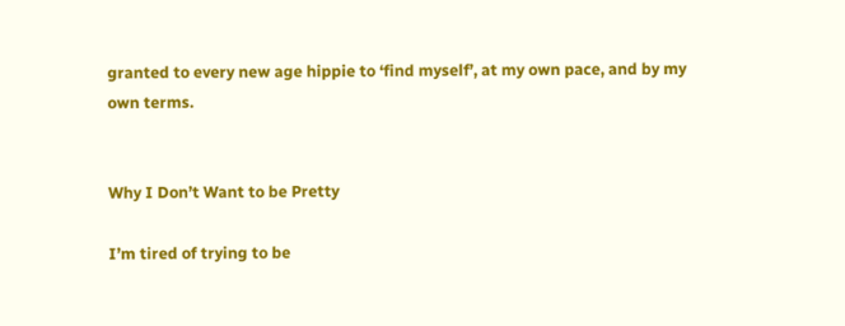granted to every new age hippie to ‘find myself’, at my own pace, and by my own terms.


Why I Don’t Want to be Pretty

I’m tired of trying to be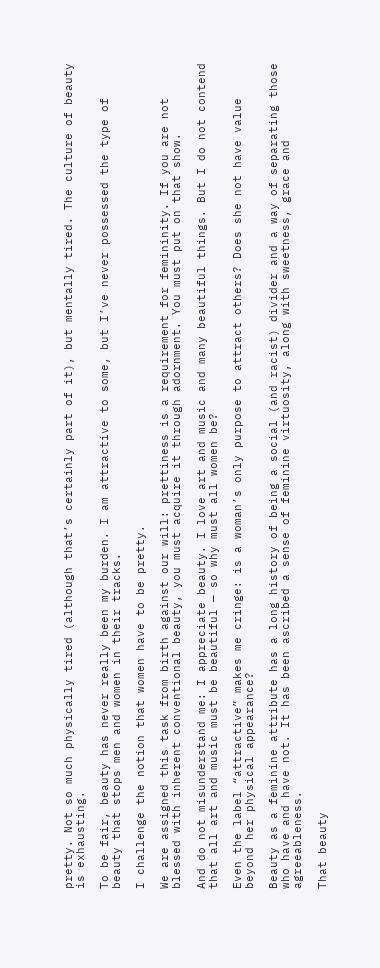pretty. Not so much physically tired (although that’s certainly part of it), but mentally tired. The culture of beauty is exhausting.

To be fair, beauty has never really been my burden. I am attractive to some, but I’ve never possessed the type of beauty that stops men and women in their tracks.

I challenge the notion that women have to be pretty.

We are assigned this task from birth against our will: prettiness is a requirement for femininity. If you are not blessed with inherent conventional beauty, you must acquire it through adornment. You must put on that show.

And do not misunderstand me: I appreciate beauty. I love art and music and many beautiful things. But I do not contend that all art and music must be beautiful — so why must all women be?

Even the label “attractive” makes me cringe: is a woman’s only purpose to attract others? Does she not have value beyond her physical appearance?

Beauty as a feminine attribute has a long history of being a social (and racist) divider and a way of separating those who have and have not. It has been ascribed a sense of feminine virtuosity, along with sweetness, grace and agreeableness.

That beauty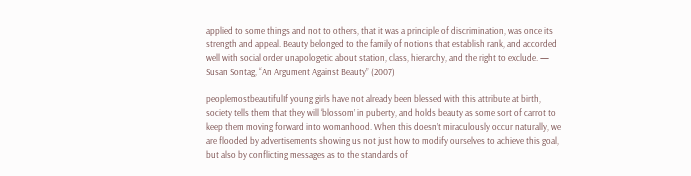applied to some things and not to others, that it was a principle of discrimination, was once its strength and appeal. Beauty belonged to the family of notions that establish rank, and accorded well with social order unapologetic about station, class, hierarchy, and the right to exclude. — Susan Sontag, “An Argument Against Beauty” (2007)

peoplemostbeautifulIf young girls have not already been blessed with this attribute at birth, society tells them that they will ‘blossom’ in puberty, and holds beauty as some sort of carrot to keep them moving forward into womanhood. When this doesn’t miraculously occur naturally, we are flooded by advertisements showing us not just how to modify ourselves to achieve this goal, but also by conflicting messages as to the standards of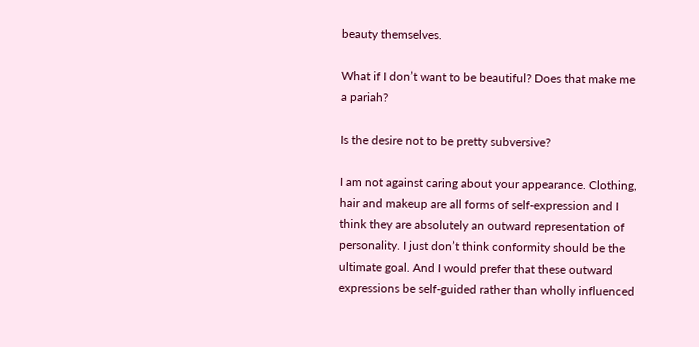beauty themselves.

What if I don’t want to be beautiful? Does that make me a pariah?

Is the desire not to be pretty subversive?

I am not against caring about your appearance. Clothing, hair and makeup are all forms of self-expression and I think they are absolutely an outward representation of personality. I just don’t think conformity should be the ultimate goal. And I would prefer that these outward expressions be self-guided rather than wholly influenced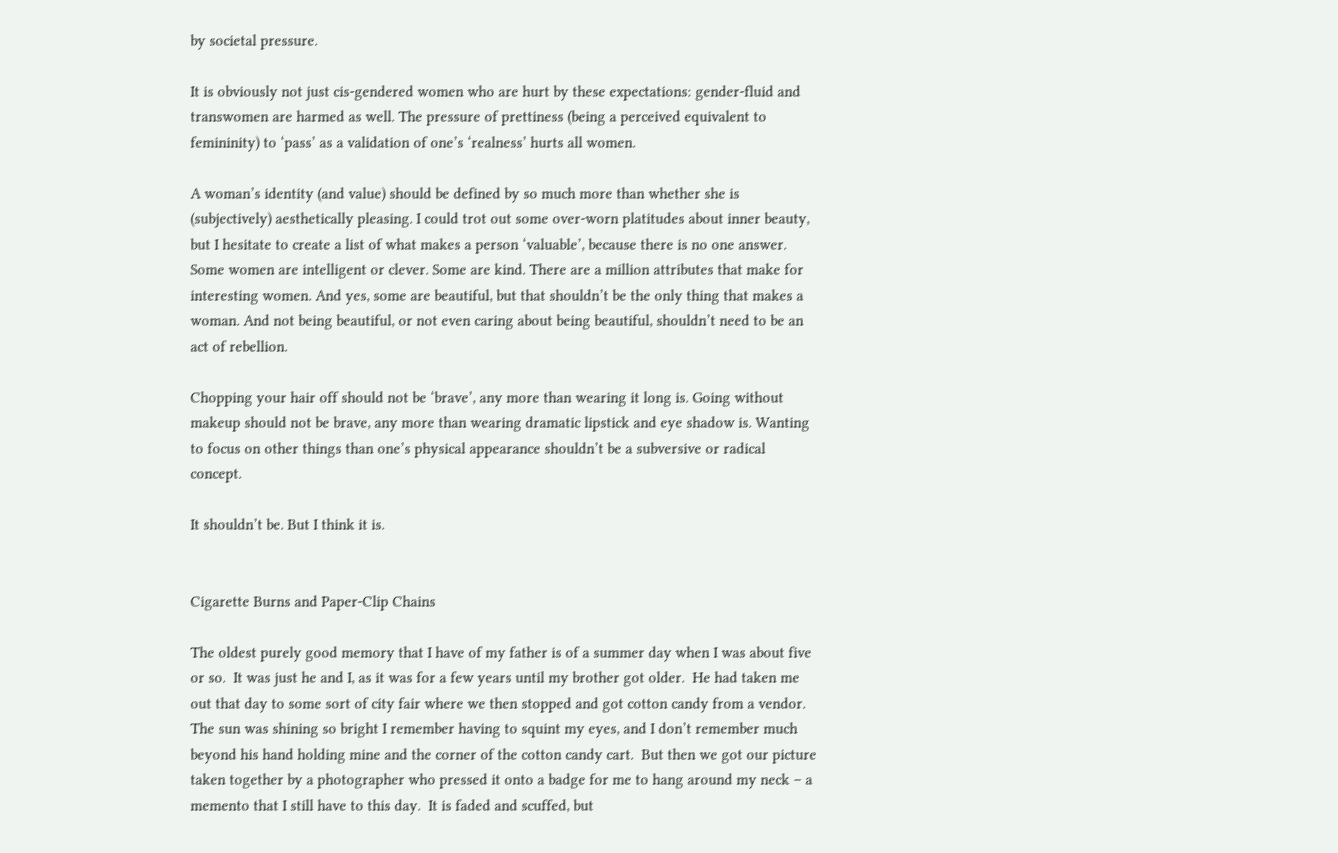by societal pressure.

It is obviously not just cis-gendered women who are hurt by these expectations: gender-fluid and transwomen are harmed as well. The pressure of prettiness (being a perceived equivalent to femininity) to ‘pass’ as a validation of one’s ‘realness’ hurts all women.

A woman’s identity (and value) should be defined by so much more than whether she is (subjectively) aesthetically pleasing. I could trot out some over-worn platitudes about inner beauty, but I hesitate to create a list of what makes a person ‘valuable’, because there is no one answer. Some women are intelligent or clever. Some are kind. There are a million attributes that make for interesting women. And yes, some are beautiful, but that shouldn’t be the only thing that makes a woman. And not being beautiful, or not even caring about being beautiful, shouldn’t need to be an act of rebellion.

Chopping your hair off should not be ‘brave’, any more than wearing it long is. Going without makeup should not be brave, any more than wearing dramatic lipstick and eye shadow is. Wanting to focus on other things than one’s physical appearance shouldn’t be a subversive or radical concept.

It shouldn’t be. But I think it is.


Cigarette Burns and Paper-Clip Chains

The oldest purely good memory that I have of my father is of a summer day when I was about five or so.  It was just he and I, as it was for a few years until my brother got older.  He had taken me out that day to some sort of city fair where we then stopped and got cotton candy from a vendor.  The sun was shining so bright I remember having to squint my eyes, and I don’t remember much beyond his hand holding mine and the corner of the cotton candy cart.  But then we got our picture taken together by a photographer who pressed it onto a badge for me to hang around my neck – a memento that I still have to this day.  It is faded and scuffed, but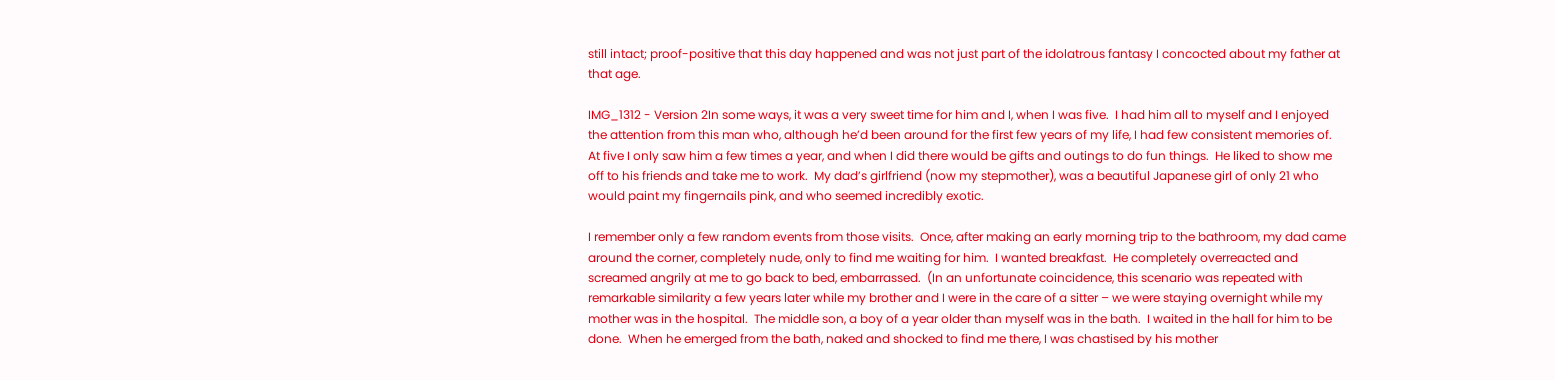still intact; proof-positive that this day happened and was not just part of the idolatrous fantasy I concocted about my father at that age.

IMG_1312 - Version 2In some ways, it was a very sweet time for him and I, when I was five.  I had him all to myself and I enjoyed the attention from this man who, although he’d been around for the first few years of my life, I had few consistent memories of.  At five I only saw him a few times a year, and when I did there would be gifts and outings to do fun things.  He liked to show me off to his friends and take me to work.  My dad’s girlfriend (now my stepmother), was a beautiful Japanese girl of only 21 who would paint my fingernails pink, and who seemed incredibly exotic.

I remember only a few random events from those visits.  Once, after making an early morning trip to the bathroom, my dad came around the corner, completely nude, only to find me waiting for him.  I wanted breakfast.  He completely overreacted and screamed angrily at me to go back to bed, embarrassed.  (In an unfortunate coincidence, this scenario was repeated with remarkable similarity a few years later while my brother and I were in the care of a sitter – we were staying overnight while my mother was in the hospital.  The middle son, a boy of a year older than myself was in the bath.  I waited in the hall for him to be done.  When he emerged from the bath, naked and shocked to find me there, I was chastised by his mother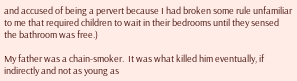and accused of being a pervert because I had broken some rule unfamiliar to me that required children to wait in their bedrooms until they sensed the bathroom was free.)

My father was a chain-smoker.  It was what killed him eventually, if indirectly and not as young as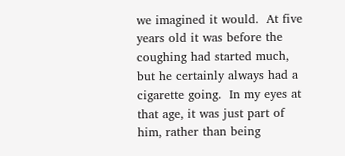we imagined it would.  At five years old it was before the coughing had started much, but he certainly always had a cigarette going.  In my eyes at that age, it was just part of him, rather than being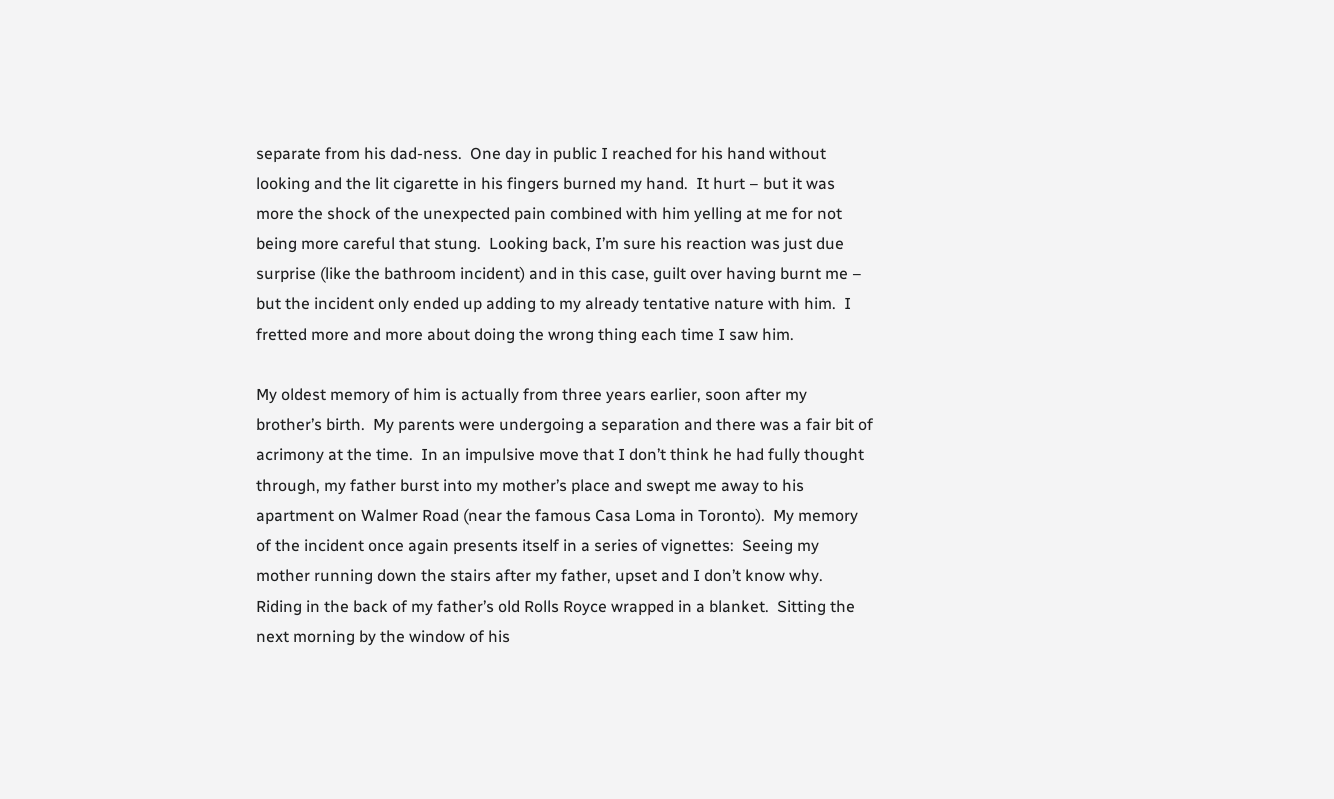separate from his dad-ness.  One day in public I reached for his hand without looking and the lit cigarette in his fingers burned my hand.  It hurt – but it was more the shock of the unexpected pain combined with him yelling at me for not being more careful that stung.  Looking back, I’m sure his reaction was just due surprise (like the bathroom incident) and in this case, guilt over having burnt me – but the incident only ended up adding to my already tentative nature with him.  I fretted more and more about doing the wrong thing each time I saw him.

My oldest memory of him is actually from three years earlier, soon after my brother’s birth.  My parents were undergoing a separation and there was a fair bit of acrimony at the time.  In an impulsive move that I don’t think he had fully thought through, my father burst into my mother’s place and swept me away to his apartment on Walmer Road (near the famous Casa Loma in Toronto).  My memory of the incident once again presents itself in a series of vignettes:  Seeing my mother running down the stairs after my father, upset and I don’t know why.  Riding in the back of my father’s old Rolls Royce wrapped in a blanket.  Sitting the next morning by the window of his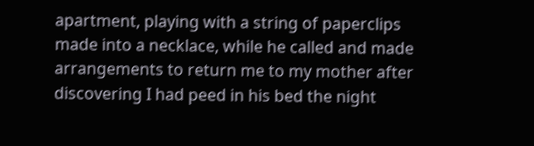apartment, playing with a string of paperclips made into a necklace, while he called and made arrangements to return me to my mother after discovering I had peed in his bed the night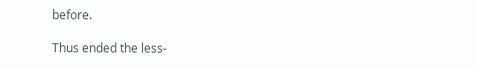before.

Thus ended the less-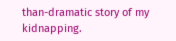than-dramatic story of my kidnapping.